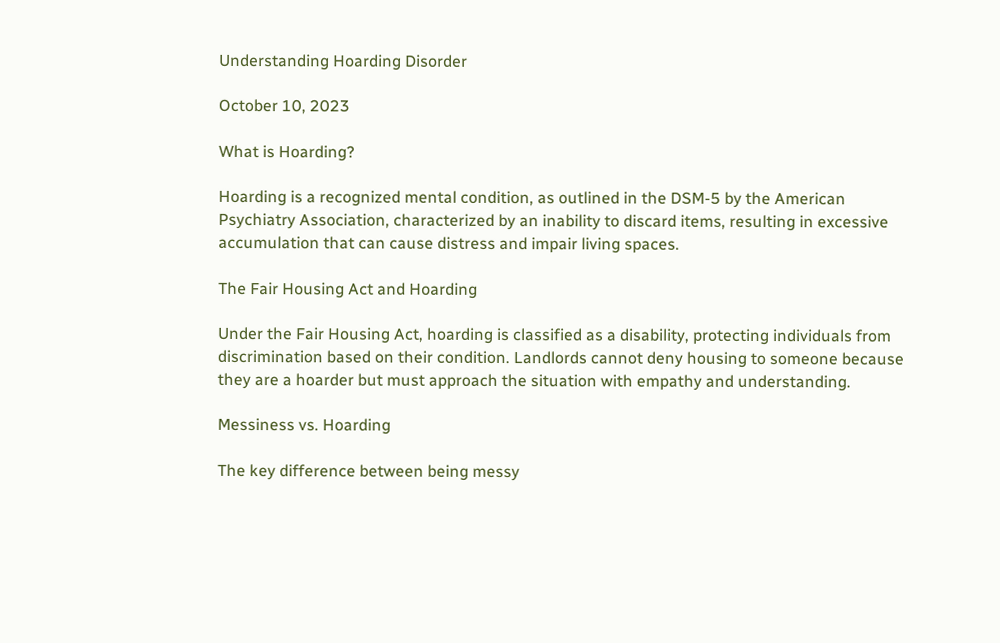Understanding Hoarding Disorder

October 10, 2023

What is Hoarding?

Hoarding is a recognized mental condition, as outlined in the DSM-5 by the American Psychiatry Association, characterized by an inability to discard items, resulting in excessive accumulation that can cause distress and impair living spaces.

The Fair Housing Act and Hoarding

Under the Fair Housing Act, hoarding is classified as a disability, protecting individuals from discrimination based on their condition. Landlords cannot deny housing to someone because they are a hoarder but must approach the situation with empathy and understanding.

Messiness vs. Hoarding

The key difference between being messy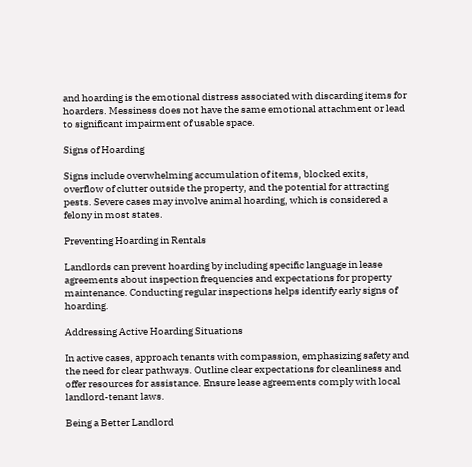and hoarding is the emotional distress associated with discarding items for hoarders. Messiness does not have the same emotional attachment or lead to significant impairment of usable space.

Signs of Hoarding

Signs include overwhelming accumulation of items, blocked exits, overflow of clutter outside the property, and the potential for attracting pests. Severe cases may involve animal hoarding, which is considered a felony in most states.

Preventing Hoarding in Rentals

Landlords can prevent hoarding by including specific language in lease agreements about inspection frequencies and expectations for property maintenance. Conducting regular inspections helps identify early signs of hoarding.

Addressing Active Hoarding Situations

In active cases, approach tenants with compassion, emphasizing safety and the need for clear pathways. Outline clear expectations for cleanliness and offer resources for assistance. Ensure lease agreements comply with local landlord-tenant laws.

Being a Better Landlord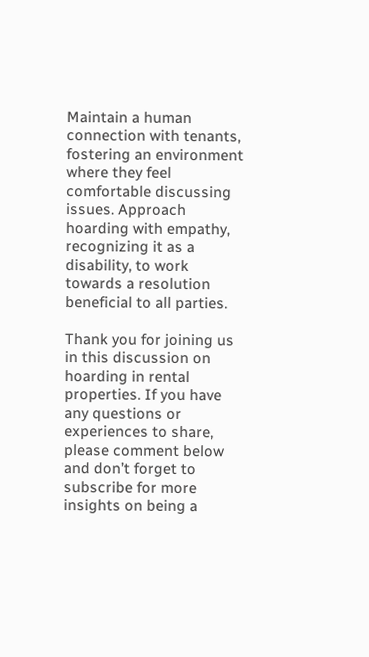Maintain a human connection with tenants, fostering an environment where they feel comfortable discussing issues. Approach hoarding with empathy, recognizing it as a disability, to work towards a resolution beneficial to all parties.

Thank you for joining us in this discussion on hoarding in rental properties. If you have any questions or experiences to share, please comment below and don’t forget to subscribe for more insights on being a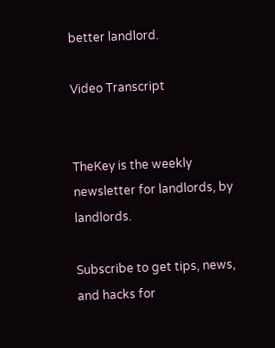better landlord.

Video Transcript


TheKey is the weekly newsletter for landlords, by landlords.

Subscribe to get tips, news, and hacks for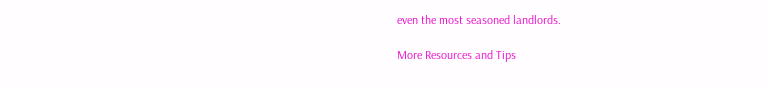even the most seasoned landlords.

More Resources and Tips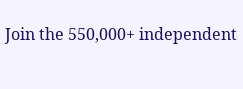Join the 550,000+ independent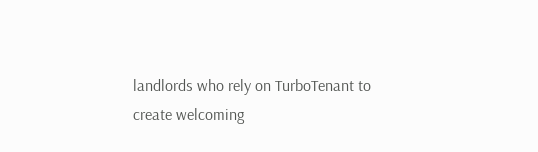landlords who rely on TurboTenant to create welcoming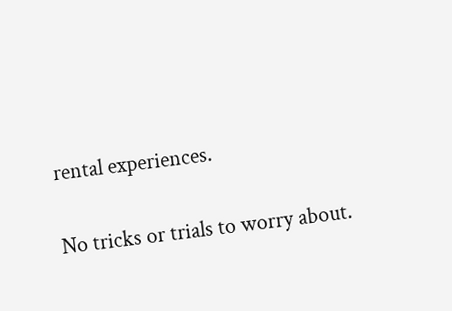rental experiences.

No tricks or trials to worry about.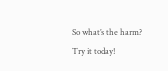So what’s the harm? Try it today!